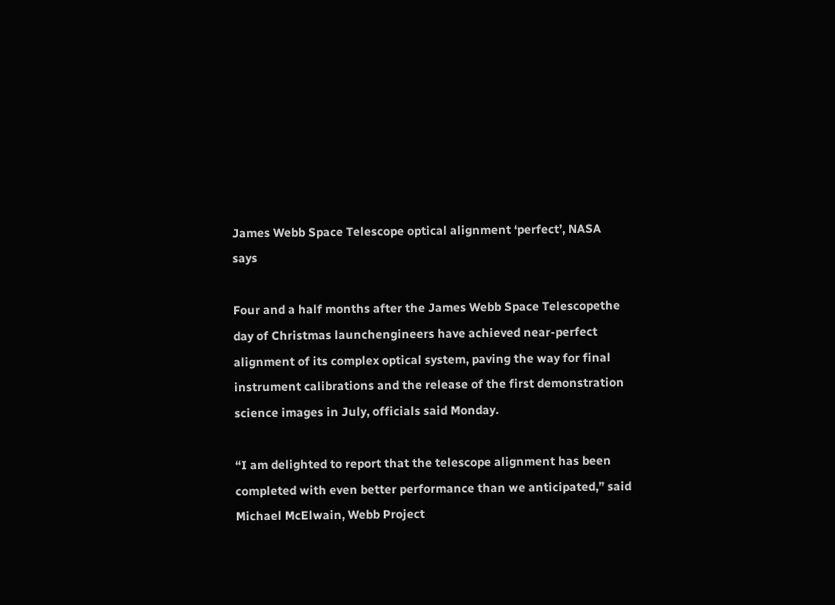James Webb Space Telescope optical alignment ‘perfect’, NASA says

Four and a half months after the James Webb Space Telescopethe day of Christmas launchengineers have achieved near-perfect alignment of its complex optical system, paving the way for final instrument calibrations and the release of the first demonstration science images in July, officials said Monday.

“I am delighted to report that the telescope alignment has been completed with even better performance than we anticipated,” said Michael McElwain, Webb Project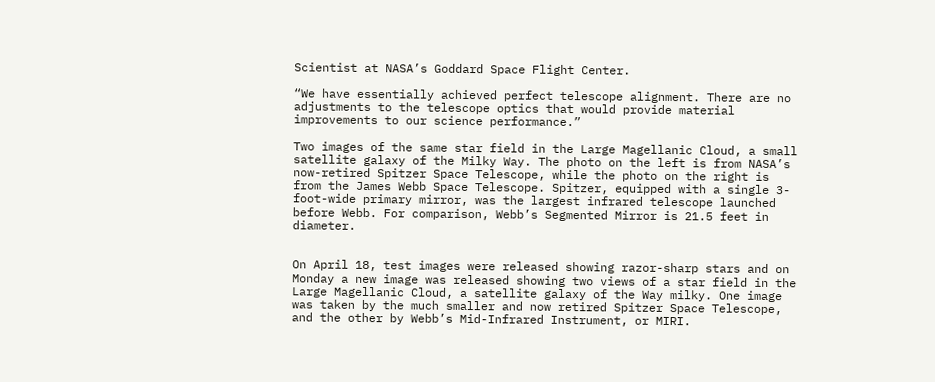Scientist at NASA’s Goddard Space Flight Center.

“We have essentially achieved perfect telescope alignment. There are no adjustments to the telescope optics that would provide material improvements to our science performance.”

Two images of the same star field in the Large Magellanic Cloud, a small satellite galaxy of the Milky Way. The photo on the left is from NASA’s now-retired Spitzer Space Telescope, while the photo on the right is from the James Webb Space Telescope. Spitzer, equipped with a single 3-foot-wide primary mirror, was the largest infrared telescope launched before Webb. For comparison, Webb’s Segmented Mirror is 21.5 feet in diameter.


On April 18, test images were released showing razor-sharp stars and on Monday a new image was released showing two views of a star field in the Large Magellanic Cloud, a satellite galaxy of the Way milky. One image was taken by the much smaller and now retired Spitzer Space Telescope, and the other by Webb’s Mid-Infrared Instrument, or MIRI.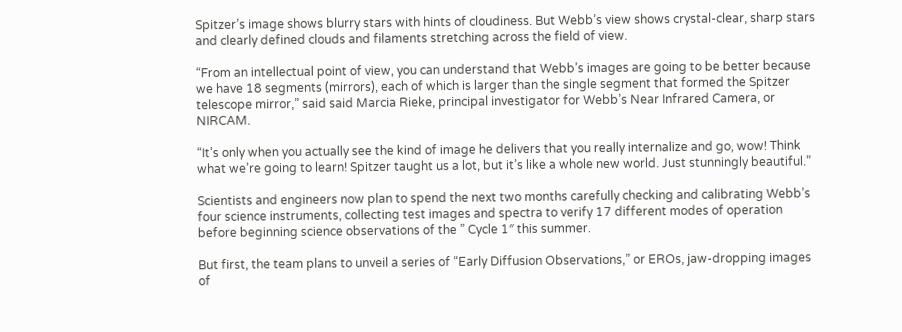Spitzer’s image shows blurry stars with hints of cloudiness. But Webb’s view shows crystal-clear, sharp stars and clearly defined clouds and filaments stretching across the field of view.

“From an intellectual point of view, you can understand that Webb’s images are going to be better because we have 18 segments (mirrors), each of which is larger than the single segment that formed the Spitzer telescope mirror,” said said Marcia Rieke, principal investigator for Webb’s Near Infrared Camera, or NIRCAM.

“It’s only when you actually see the kind of image he delivers that you really internalize and go, wow! Think what we’re going to learn! Spitzer taught us a lot, but it’s like a whole new world. Just stunningly beautiful.”

Scientists and engineers now plan to spend the next two months carefully checking and calibrating Webb’s four science instruments, collecting test images and spectra to verify 17 different modes of operation before beginning science observations of the ” Cycle 1″ this summer.

But first, the team plans to unveil a series of “Early Diffusion Observations,” or EROs, jaw-dropping images of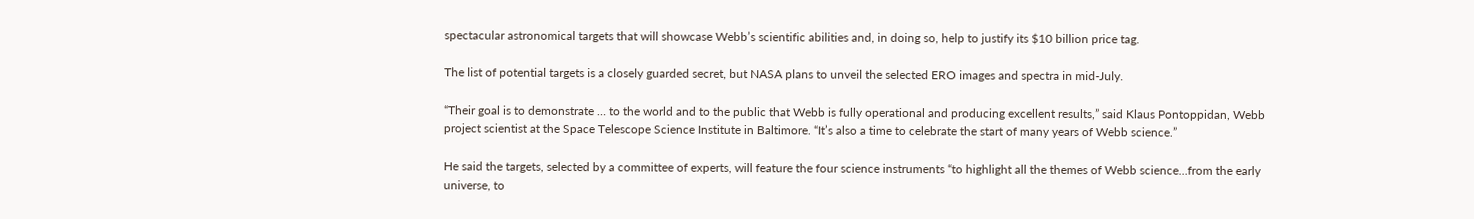spectacular astronomical targets that will showcase Webb’s scientific abilities and, in doing so, help to justify its $10 billion price tag.

The list of potential targets is a closely guarded secret, but NASA plans to unveil the selected ERO images and spectra in mid-July.

“Their goal is to demonstrate … to the world and to the public that Webb is fully operational and producing excellent results,” said Klaus Pontoppidan, Webb project scientist at the Space Telescope Science Institute in Baltimore. “It’s also a time to celebrate the start of many years of Webb science.”

He said the targets, selected by a committee of experts, will feature the four science instruments “to highlight all the themes of Webb science…from the early universe, to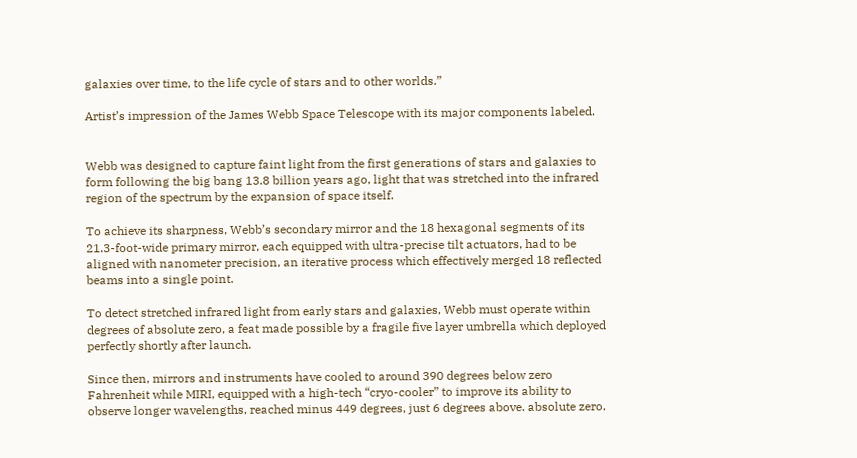galaxies over time, to the life cycle of stars and to other worlds.”

Artist’s impression of the James Webb Space Telescope with its major components labeled.


Webb was designed to capture faint light from the first generations of stars and galaxies to form following the big bang 13.8 billion years ago, light that was stretched into the infrared region of the spectrum by the expansion of space itself.

To achieve its sharpness, Webb’s secondary mirror and the 18 hexagonal segments of its 21.3-foot-wide primary mirror, each equipped with ultra-precise tilt actuators, had to be aligned with nanometer precision, an iterative process which effectively merged 18 reflected beams into a single point.

To detect stretched infrared light from early stars and galaxies, Webb must operate within degrees of absolute zero, a feat made possible by a fragile five layer umbrella which deployed perfectly shortly after launch.

Since then, mirrors and instruments have cooled to around 390 degrees below zero Fahrenheit while MIRI, equipped with a high-tech “cryo-cooler” to improve its ability to observe longer wavelengths, reached minus 449 degrees, just 6 degrees above. absolute zero.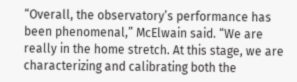“Overall, the observatory’s performance has been phenomenal,” McElwain said. “We are really in the home stretch. At this stage, we are characterizing and calibrating both the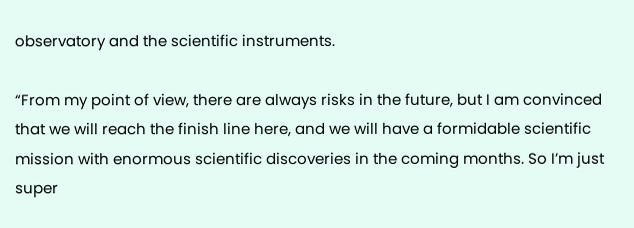observatory and the scientific instruments.

“From my point of view, there are always risks in the future, but I am convinced that we will reach the finish line here, and we will have a formidable scientific mission with enormous scientific discoveries in the coming months. So I’m just super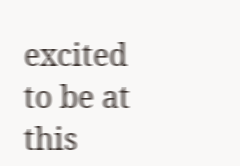excited to be at this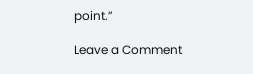point.”

Leave a Comment